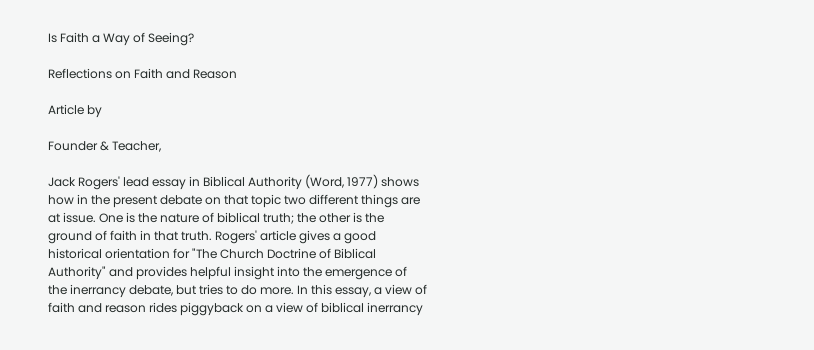Is Faith a Way of Seeing?

Reflections on Faith and Reason

Article by

Founder & Teacher,

Jack Rogers' lead essay in Biblical Authority (Word, 1977) shows how in the present debate on that topic two different things are at issue. One is the nature of biblical truth; the other is the ground of faith in that truth. Rogers' article gives a good historical orientation for "The Church Doctrine of Biblical Authority" and provides helpful insight into the emergence of the inerrancy debate, but tries to do more. In this essay, a view of faith and reason rides piggyback on a view of biblical inerrancy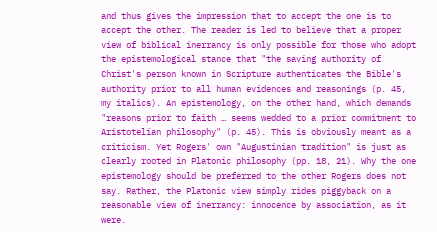and thus gives the impression that to accept the one is to accept the other. The reader is led to believe that a proper view of biblical inerrancy is only possible for those who adopt the epistemological stance that "the saving authority of Christ's person known in Scripture authenticates the Bible's authority prior to all human evidences and reasonings (p. 45, my italics). An epistemology, on the other hand, which demands "reasons prior to faith … seems wedded to a prior commitment to Aristotelian philosophy" (p. 45). This is obviously meant as a criticism. Yet Rogers' own "Augustinian tradition" is just as clearly rooted in Platonic philosophy (pp. 18, 21). Why the one epistemology should be preferred to the other Rogers does not say. Rather, the Platonic view simply rides piggyback on a reasonable view of inerrancy: innocence by association, as it were.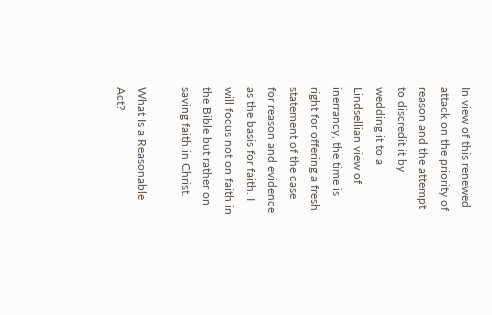In view of this renewed attack on the priority of reason and the attempt to discredit it by wedding it to a Lindsellian view of inerrancy, the time is right for offering a fresh statement of the case for reason and evidence as the basis for faith. I will focus not on faith in the Bible but rather on saving faith in Christ.

What Is a Reasonable Act?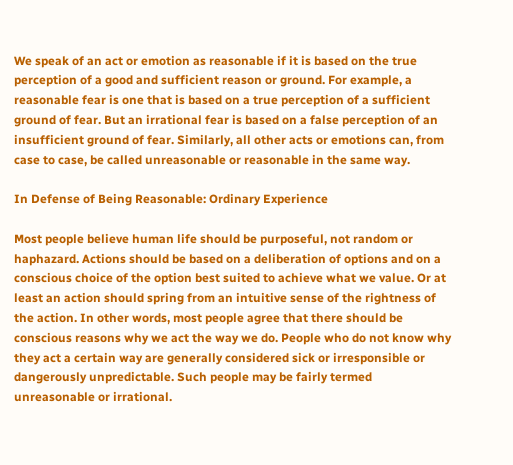We speak of an act or emotion as reasonable if it is based on the true perception of a good and sufficient reason or ground. For example, a reasonable fear is one that is based on a true perception of a sufficient ground of fear. But an irrational fear is based on a false perception of an insufficient ground of fear. Similarly, all other acts or emotions can, from case to case, be called unreasonable or reasonable in the same way.

In Defense of Being Reasonable: Ordinary Experience

Most people believe human life should be purposeful, not random or haphazard. Actions should be based on a deliberation of options and on a conscious choice of the option best suited to achieve what we value. Or at least an action should spring from an intuitive sense of the rightness of the action. In other words, most people agree that there should be conscious reasons why we act the way we do. People who do not know why they act a certain way are generally considered sick or irresponsible or dangerously unpredictable. Such people may be fairly termed unreasonable or irrational.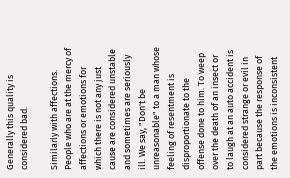Generally this quality is considered bad.

Similarly with affections. People who are at the mercy of affections or emotions for which there is not any just cause are considered unstable and sometimes are seriously ill. We say, "Don't be unreasonable" to a man whose feeling of resentment is disproportionate to the offense done to him. To weep over the death of an insect or to laugh at an auto accident is considered strange or evil in part because the response of the emotions is inconsistent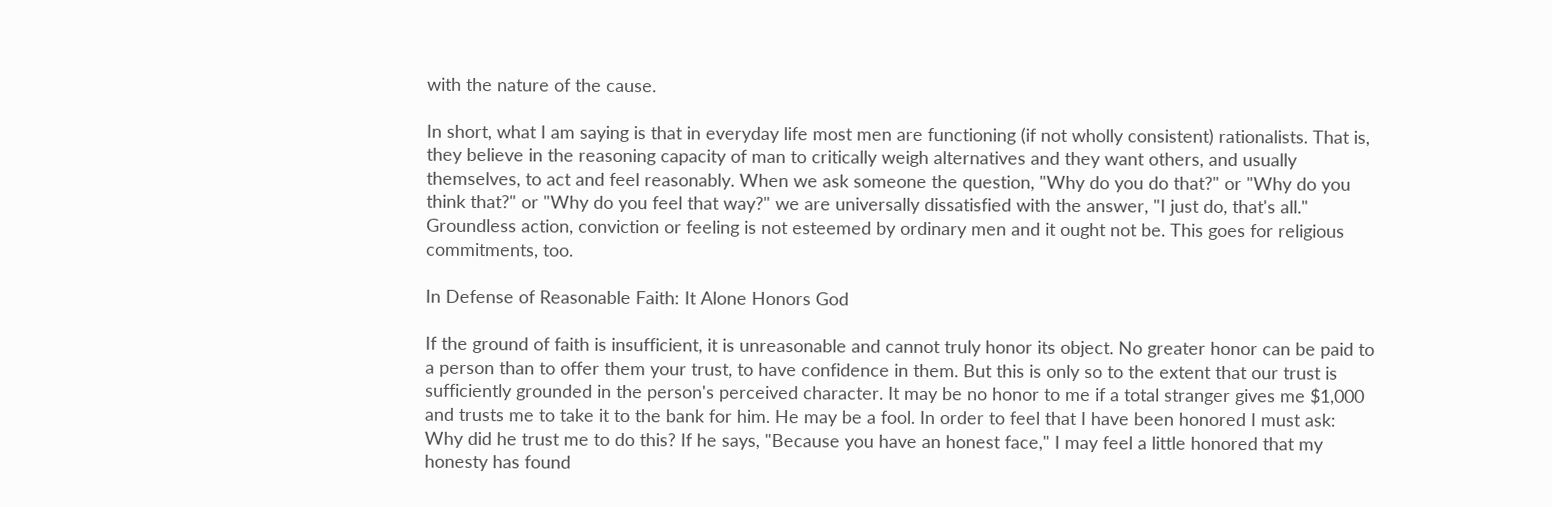with the nature of the cause.

In short, what I am saying is that in everyday life most men are functioning (if not wholly consistent) rationalists. That is, they believe in the reasoning capacity of man to critically weigh alternatives and they want others, and usually themselves, to act and feel reasonably. When we ask someone the question, "Why do you do that?" or "Why do you think that?" or "Why do you feel that way?" we are universally dissatisfied with the answer, "I just do, that's all." Groundless action, conviction or feeling is not esteemed by ordinary men and it ought not be. This goes for religious commitments, too.

In Defense of Reasonable Faith: It Alone Honors God

If the ground of faith is insufficient, it is unreasonable and cannot truly honor its object. No greater honor can be paid to a person than to offer them your trust, to have confidence in them. But this is only so to the extent that our trust is sufficiently grounded in the person's perceived character. It may be no honor to me if a total stranger gives me $1,000 and trusts me to take it to the bank for him. He may be a fool. In order to feel that I have been honored I must ask: Why did he trust me to do this? If he says, "Because you have an honest face," I may feel a little honored that my honesty has found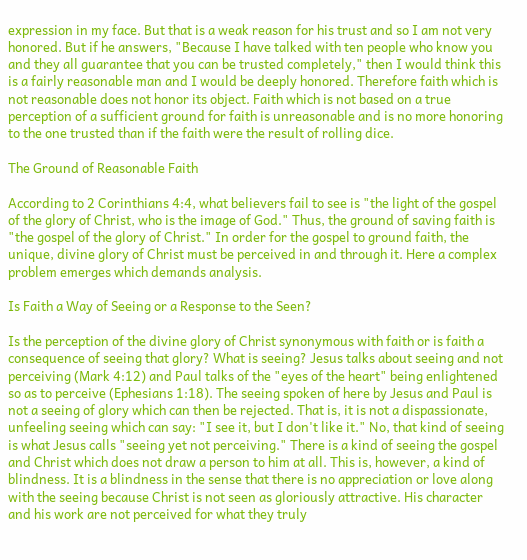expression in my face. But that is a weak reason for his trust and so I am not very honored. But if he answers, "Because I have talked with ten people who know you and they all guarantee that you can be trusted completely," then I would think this is a fairly reasonable man and I would be deeply honored. Therefore faith which is not reasonable does not honor its object. Faith which is not based on a true perception of a sufficient ground for faith is unreasonable and is no more honoring to the one trusted than if the faith were the result of rolling dice.

The Ground of Reasonable Faith

According to 2 Corinthians 4:4, what believers fail to see is "the light of the gospel of the glory of Christ, who is the image of God." Thus, the ground of saving faith is "the gospel of the glory of Christ." In order for the gospel to ground faith, the unique, divine glory of Christ must be perceived in and through it. Here a complex problem emerges which demands analysis.

Is Faith a Way of Seeing or a Response to the Seen?

Is the perception of the divine glory of Christ synonymous with faith or is faith a consequence of seeing that glory? What is seeing? Jesus talks about seeing and not perceiving (Mark 4:12) and Paul talks of the "eyes of the heart" being enlightened so as to perceive (Ephesians 1:18). The seeing spoken of here by Jesus and Paul is not a seeing of glory which can then be rejected. That is, it is not a dispassionate, unfeeling seeing which can say: "I see it, but I don't like it." No, that kind of seeing is what Jesus calls "seeing yet not perceiving." There is a kind of seeing the gospel and Christ which does not draw a person to him at all. This is, however, a kind of blindness. It is a blindness in the sense that there is no appreciation or love along with the seeing because Christ is not seen as gloriously attractive. His character and his work are not perceived for what they truly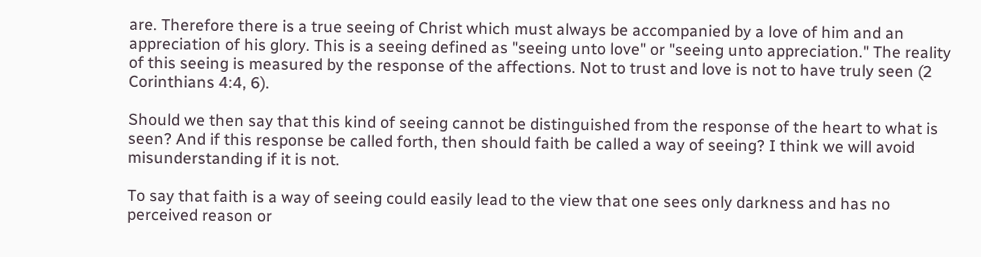are. Therefore there is a true seeing of Christ which must always be accompanied by a love of him and an appreciation of his glory. This is a seeing defined as "seeing unto love" or "seeing unto appreciation." The reality of this seeing is measured by the response of the affections. Not to trust and love is not to have truly seen (2 Corinthians 4:4, 6).

Should we then say that this kind of seeing cannot be distinguished from the response of the heart to what is seen? And if this response be called forth, then should faith be called a way of seeing? I think we will avoid misunderstanding if it is not.

To say that faith is a way of seeing could easily lead to the view that one sees only darkness and has no perceived reason or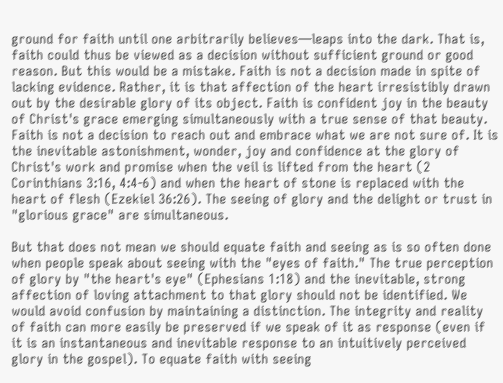ground for faith until one arbitrarily believes—leaps into the dark. That is, faith could thus be viewed as a decision without sufficient ground or good reason. But this would be a mistake. Faith is not a decision made in spite of lacking evidence. Rather, it is that affection of the heart irresistibly drawn out by the desirable glory of its object. Faith is confident joy in the beauty of Christ's grace emerging simultaneously with a true sense of that beauty. Faith is not a decision to reach out and embrace what we are not sure of. It is the inevitable astonishment, wonder, joy and confidence at the glory of Christ's work and promise when the veil is lifted from the heart (2 Corinthians 3:16, 4:4-6) and when the heart of stone is replaced with the heart of flesh (Ezekiel 36:26). The seeing of glory and the delight or trust in "glorious grace" are simultaneous.

But that does not mean we should equate faith and seeing as is so often done when people speak about seeing with the "eyes of faith." The true perception of glory by "the heart's eye" (Ephesians 1:18) and the inevitable, strong affection of loving attachment to that glory should not be identified. We would avoid confusion by maintaining a distinction. The integrity and reality of faith can more easily be preserved if we speak of it as response (even if it is an instantaneous and inevitable response to an intuitively perceived glory in the gospel). To equate faith with seeing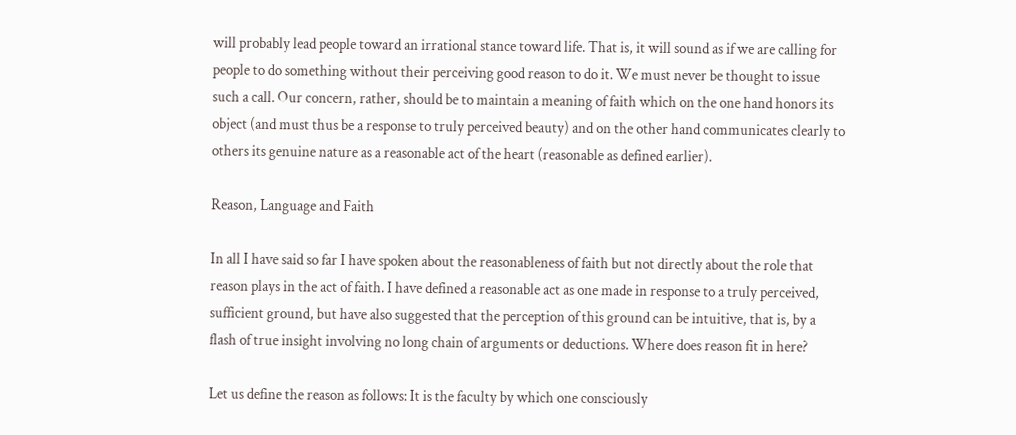will probably lead people toward an irrational stance toward life. That is, it will sound as if we are calling for people to do something without their perceiving good reason to do it. We must never be thought to issue such a call. Our concern, rather, should be to maintain a meaning of faith which on the one hand honors its object (and must thus be a response to truly perceived beauty) and on the other hand communicates clearly to others its genuine nature as a reasonable act of the heart (reasonable as defined earlier).

Reason, Language and Faith

In all I have said so far I have spoken about the reasonableness of faith but not directly about the role that reason plays in the act of faith. I have defined a reasonable act as one made in response to a truly perceived, sufficient ground, but have also suggested that the perception of this ground can be intuitive, that is, by a flash of true insight involving no long chain of arguments or deductions. Where does reason fit in here?

Let us define the reason as follows: It is the faculty by which one consciously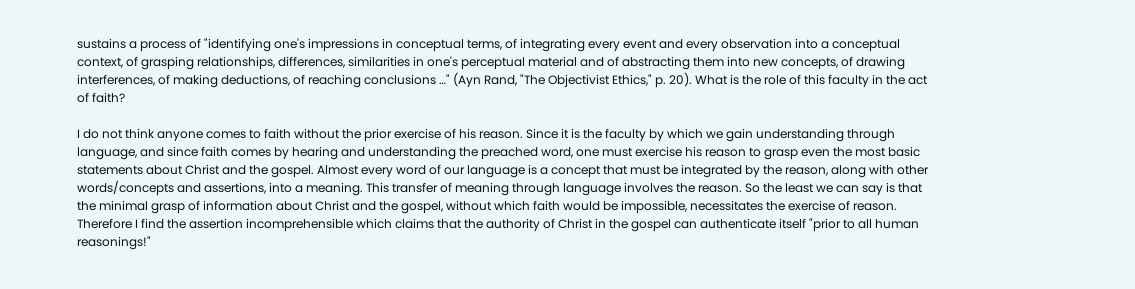sustains a process of "identifying one's impressions in conceptual terms, of integrating every event and every observation into a conceptual context, of grasping relationships, differences, similarities in one's perceptual material and of abstracting them into new concepts, of drawing interferences, of making deductions, of reaching conclusions …" (Ayn Rand, "The Objectivist Ethics," p. 20). What is the role of this faculty in the act of faith?

I do not think anyone comes to faith without the prior exercise of his reason. Since it is the faculty by which we gain understanding through language, and since faith comes by hearing and understanding the preached word, one must exercise his reason to grasp even the most basic statements about Christ and the gospel. Almost every word of our language is a concept that must be integrated by the reason, along with other words/concepts and assertions, into a meaning. This transfer of meaning through language involves the reason. So the least we can say is that the minimal grasp of information about Christ and the gospel, without which faith would be impossible, necessitates the exercise of reason. Therefore I find the assertion incomprehensible which claims that the authority of Christ in the gospel can authenticate itself "prior to all human reasonings!"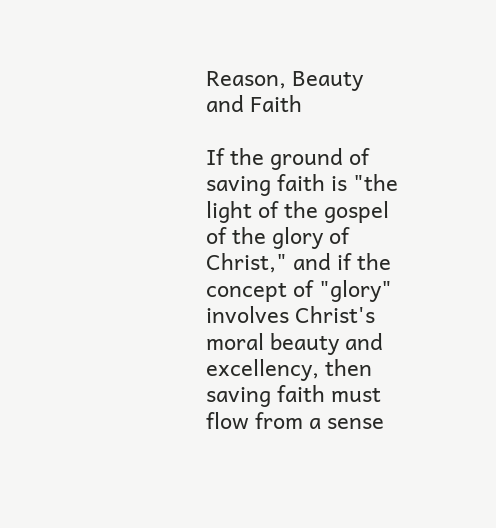Reason, Beauty and Faith

If the ground of saving faith is "the light of the gospel of the glory of Christ," and if the concept of "glory" involves Christ's moral beauty and excellency, then saving faith must flow from a sense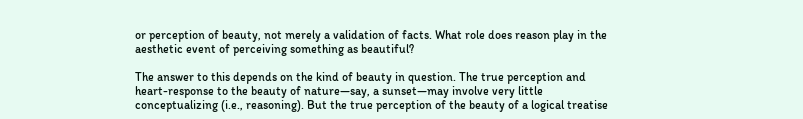or perception of beauty, not merely a validation of facts. What role does reason play in the aesthetic event of perceiving something as beautiful?

The answer to this depends on the kind of beauty in question. The true perception and heart-response to the beauty of nature—say, a sunset—may involve very little conceptualizing (i.e., reasoning). But the true perception of the beauty of a logical treatise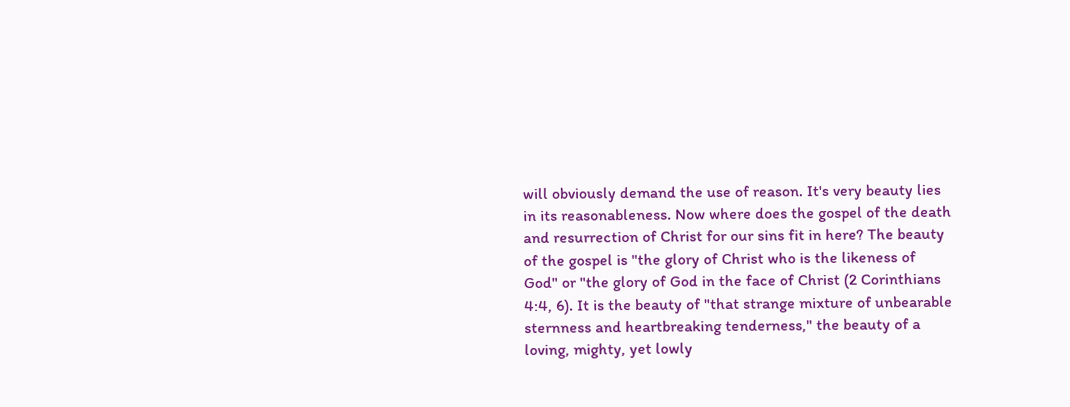will obviously demand the use of reason. It's very beauty lies in its reasonableness. Now where does the gospel of the death and resurrection of Christ for our sins fit in here? The beauty of the gospel is "the glory of Christ who is the likeness of God" or "the glory of God in the face of Christ (2 Corinthians 4:4, 6). It is the beauty of "that strange mixture of unbearable sternness and heartbreaking tenderness," the beauty of a loving, mighty, yet lowly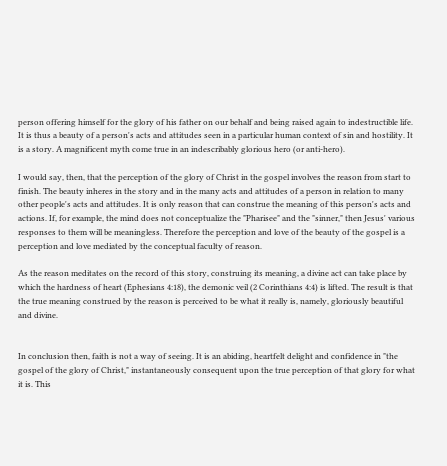person offering himself for the glory of his father on our behalf and being raised again to indestructible life. It is thus a beauty of a person's acts and attitudes seen in a particular human context of sin and hostility. It is a story. A magnificent myth come true in an indescribably glorious hero (or anti-hero).

I would say, then, that the perception of the glory of Christ in the gospel involves the reason from start to finish. The beauty inheres in the story and in the many acts and attitudes of a person in relation to many other people's acts and attitudes. It is only reason that can construe the meaning of this person's acts and actions. If, for example, the mind does not conceptualize the "Pharisee" and the "sinner," then Jesus' various responses to them will be meaningless. Therefore the perception and love of the beauty of the gospel is a perception and love mediated by the conceptual faculty of reason.

As the reason meditates on the record of this story, construing its meaning, a divine act can take place by which the hardness of heart (Ephesians 4:18), the demonic veil (2 Corinthians 4:4) is lifted. The result is that the true meaning construed by the reason is perceived to be what it really is, namely, gloriously beautiful and divine.


In conclusion then, faith is not a way of seeing. It is an abiding, heartfelt delight and confidence in "the gospel of the glory of Christ," instantaneously consequent upon the true perception of that glory for what it is. This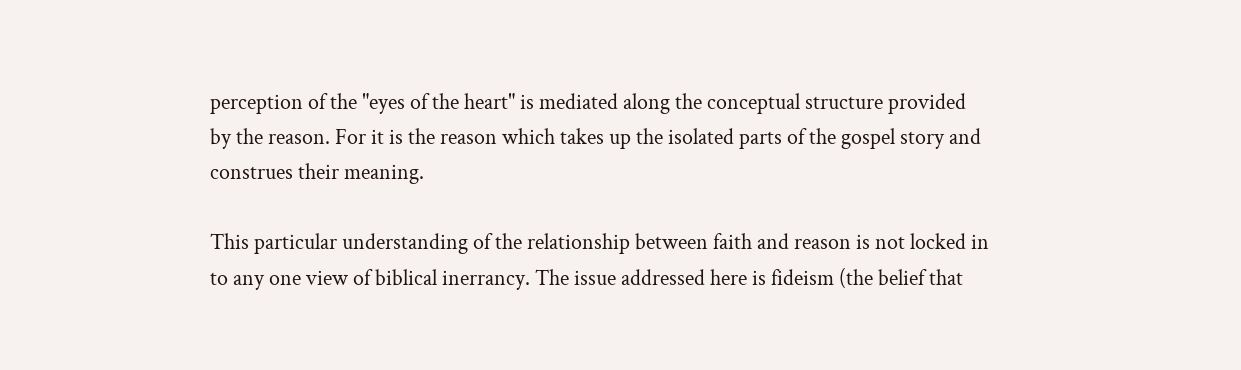perception of the "eyes of the heart" is mediated along the conceptual structure provided by the reason. For it is the reason which takes up the isolated parts of the gospel story and construes their meaning.

This particular understanding of the relationship between faith and reason is not locked in to any one view of biblical inerrancy. The issue addressed here is fideism (the belief that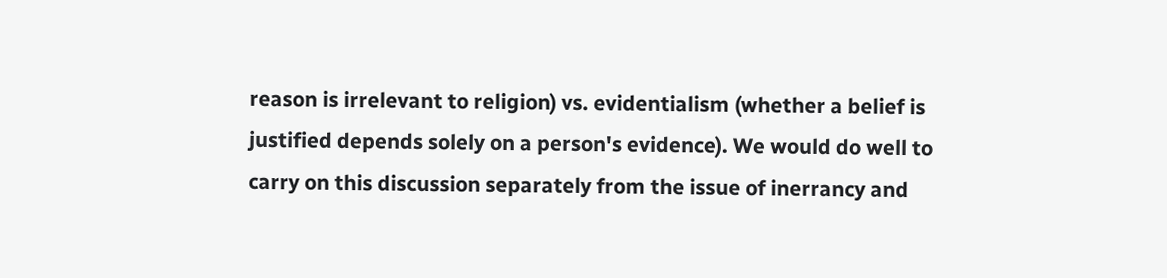reason is irrelevant to religion) vs. evidentialism (whether a belief is justified depends solely on a person's evidence). We would do well to carry on this discussion separately from the issue of inerrancy and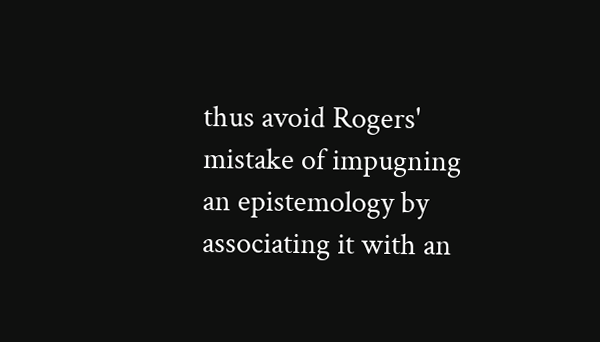thus avoid Rogers' mistake of impugning an epistemology by associating it with an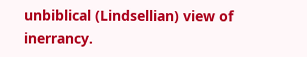unbiblical (Lindsellian) view of inerrancy.